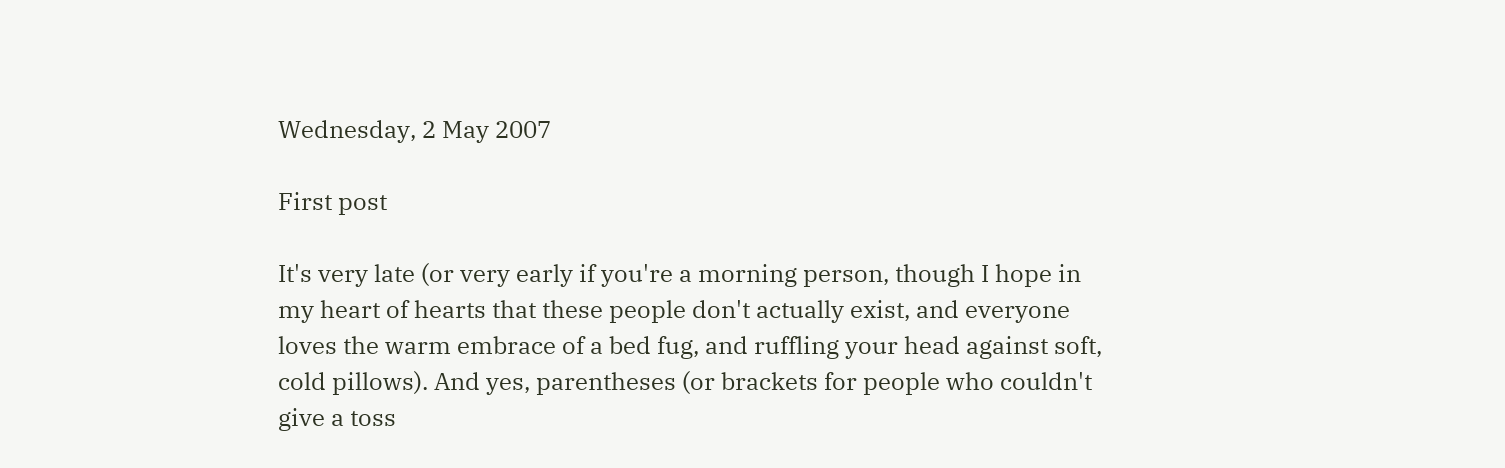Wednesday, 2 May 2007

First post

It's very late (or very early if you're a morning person, though I hope in my heart of hearts that these people don't actually exist, and everyone loves the warm embrace of a bed fug, and ruffling your head against soft, cold pillows). And yes, parentheses (or brackets for people who couldn't give a toss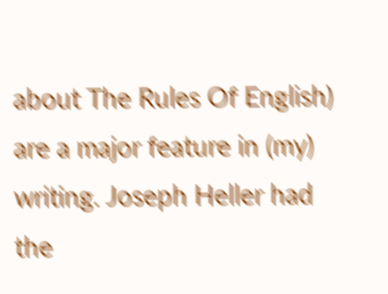about The Rules Of English) are a major feature in (my) writing. Joseph Heller had the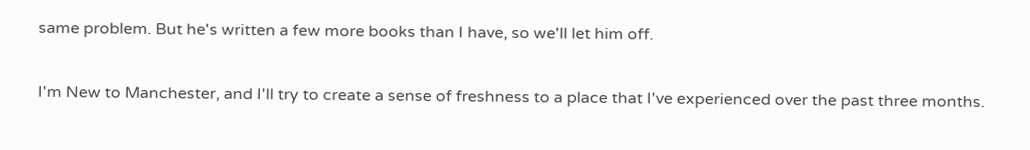same problem. But he's written a few more books than I have, so we'll let him off.

I'm New to Manchester, and I'll try to create a sense of freshness to a place that I've experienced over the past three months.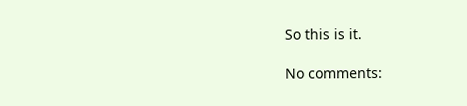So this is it.

No comments: